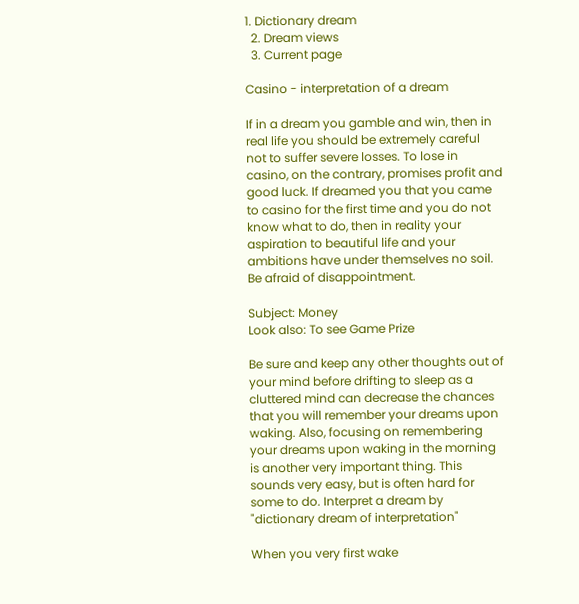1. Dictionary dream
  2. Dream views
  3. Current page

Casino - interpretation of a dream

If in a dream you gamble and win, then in real life you should be extremely careful not to suffer severe losses. To lose in casino, on the contrary, promises profit and good luck. If dreamed you that you came to casino for the first time and you do not know what to do, then in reality your aspiration to beautiful life and your ambitions have under themselves no soil. Be afraid of disappointment.

Subject: Money
Look also: To see Game Prize

Be sure and keep any other thoughts out of your mind before drifting to sleep as a cluttered mind can decrease the chances that you will remember your dreams upon waking. Also, focusing on remembering your dreams upon waking in the morning is another very important thing. This sounds very easy, but is often hard for some to do. Interpret a dream by "dictionary dream of interpretation"

When you very first wake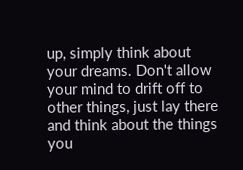up, simply think about your dreams. Don't allow your mind to drift off to other things, just lay there and think about the things you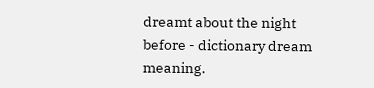dreamt about the night before - dictionary dream meaning.